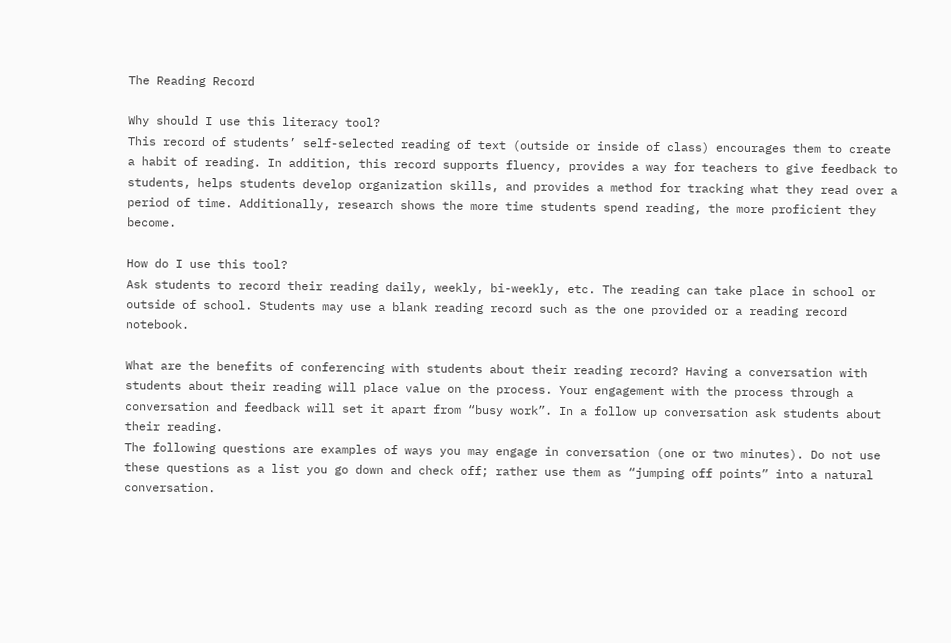The Reading Record

Why should I use this literacy tool?
This record of students’ self-selected reading of text (outside or inside of class) encourages them to create a habit of reading. In addition, this record supports fluency, provides a way for teachers to give feedback to students, helps students develop organization skills, and provides a method for tracking what they read over a period of time. Additionally, research shows the more time students spend reading, the more proficient they become.

How do I use this tool?
Ask students to record their reading daily, weekly, bi-weekly, etc. The reading can take place in school or outside of school. Students may use a blank reading record such as the one provided or a reading record notebook.

What are the benefits of conferencing with students about their reading record? Having a conversation with students about their reading will place value on the process. Your engagement with the process through a conversation and feedback will set it apart from “busy work”. In a follow up conversation ask students about their reading.
The following questions are examples of ways you may engage in conversation (one or two minutes). Do not use these questions as a list you go down and check off; rather use them as “jumping off points” into a natural conversation.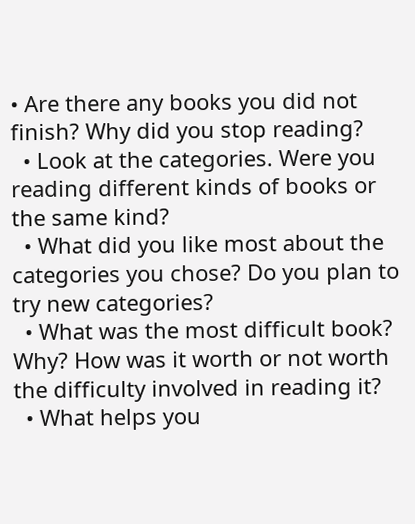• Are there any books you did not finish? Why did you stop reading?
  • Look at the categories. Were you reading different kinds of books or the same kind?
  • What did you like most about the categories you chose? Do you plan to try new categories?
  • What was the most difficult book? Why? How was it worth or not worth the difficulty involved in reading it?
  • What helps you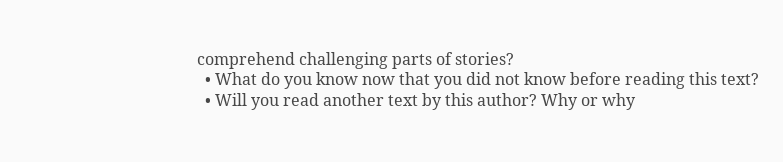comprehend challenging parts of stories?
  • What do you know now that you did not know before reading this text?
  • Will you read another text by this author? Why or why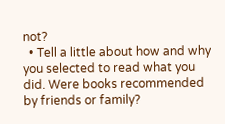not?
  • Tell a little about how and why you selected to read what you did. Were books recommended by friends or family?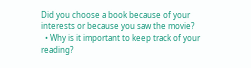Did you choose a book because of your interests or because you saw the movie?
  • Why is it important to keep track of your reading?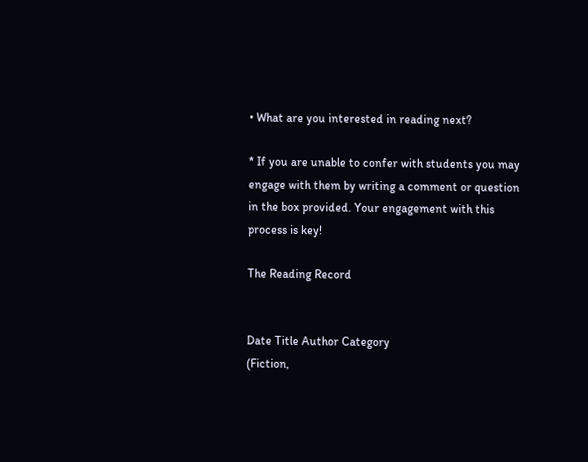• What are you interested in reading next?

* If you are unable to confer with students you may engage with them by writing a comment or question in the box provided. Your engagement with this process is key!

The Reading Record


Date Title Author Category
(Fiction,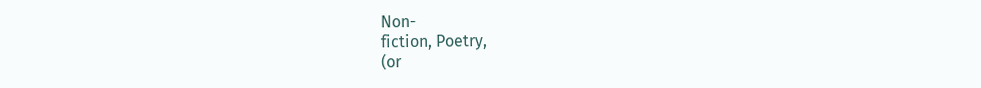Non-
fiction, Poetry,
(or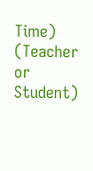Time)
(Teacher or Student)